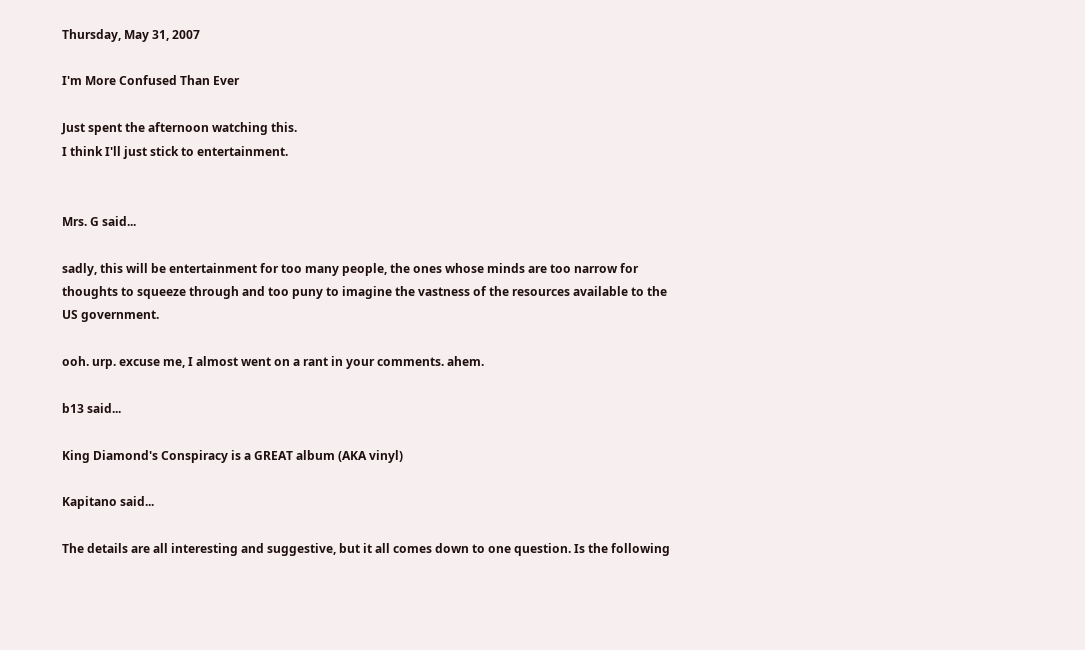Thursday, May 31, 2007

I'm More Confused Than Ever

Just spent the afternoon watching this.
I think I'll just stick to entertainment.


Mrs. G said...

sadly, this will be entertainment for too many people, the ones whose minds are too narrow for thoughts to squeeze through and too puny to imagine the vastness of the resources available to the US government.

ooh. urp. excuse me, I almost went on a rant in your comments. ahem.

b13 said...

King Diamond's Conspiracy is a GREAT album (AKA vinyl)

Kapitano said...

The details are all interesting and suggestive, but it all comes down to one question. Is the following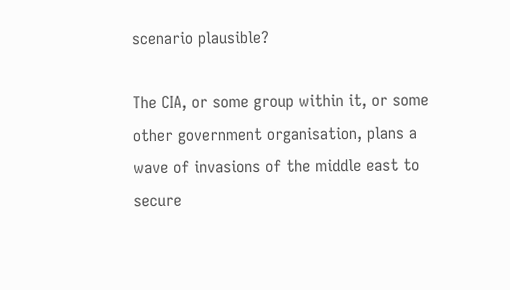scenario plausible?

The CIA, or some group within it, or some other government organisation, plans a wave of invasions of the middle east to secure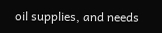oil supplies, and needs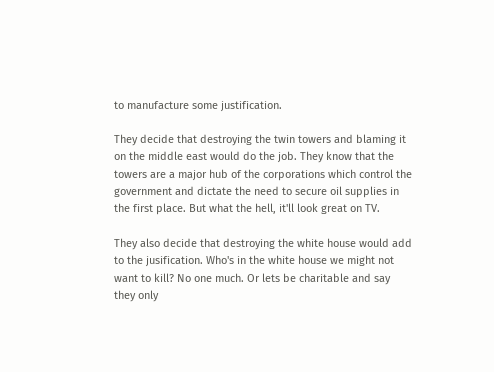to manufacture some justification.

They decide that destroying the twin towers and blaming it on the middle east would do the job. They know that the towers are a major hub of the corporations which control the government and dictate the need to secure oil supplies in the first place. But what the hell, it'll look great on TV.

They also decide that destroying the white house would add to the jusification. Who's in the white house we might not want to kill? No one much. Or lets be charitable and say they only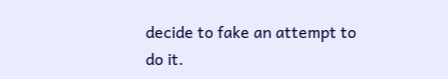decide to fake an attempt to do it.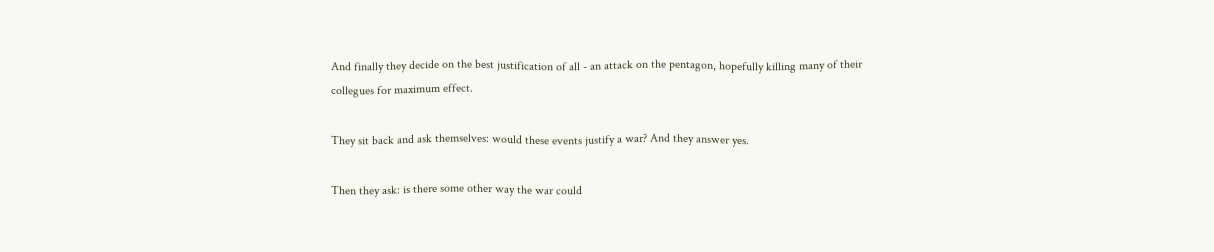And finally they decide on the best justification of all - an attack on the pentagon, hopefully killing many of their collegues for maximum effect.

They sit back and ask themselves: would these events justify a war? And they answer yes.

Then they ask: is there some other way the war could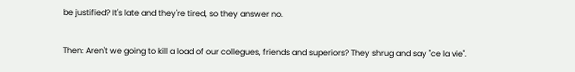be justified? It's late and they're tired, so they answer no.

Then: Aren't we going to kill a load of our collegues, friends and superiors? They shrug and say "ce la vie".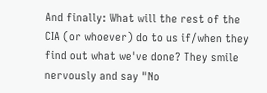And finally: What will the rest of the CIA (or whoever) do to us if/when they find out what we've done? They smile nervously and say "No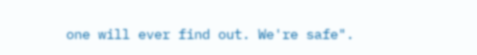one will ever find out. We're safe".